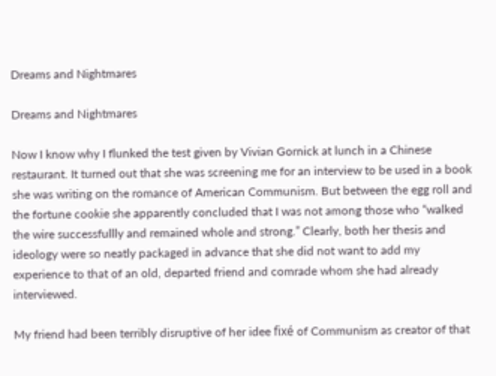Dreams and Nightmares

Dreams and Nightmares

Now I know why I flunked the test given by Vivian Gornick at lunch in a Chinese restaurant. It turned out that she was screening me for an interview to be used in a book she was writing on the romance of American Communism. But between the egg roll and the fortune cookie she apparently concluded that I was not among those who “walked the wire successfullly and remained whole and strong.” Clearly, both her thesis and ideology were so neatly packaged in advance that she did not want to add my experience to that of an old, departed friend and comrade whom she had already interviewed.

My friend had been terribly disruptive of her idee fixé of Communism as creator of that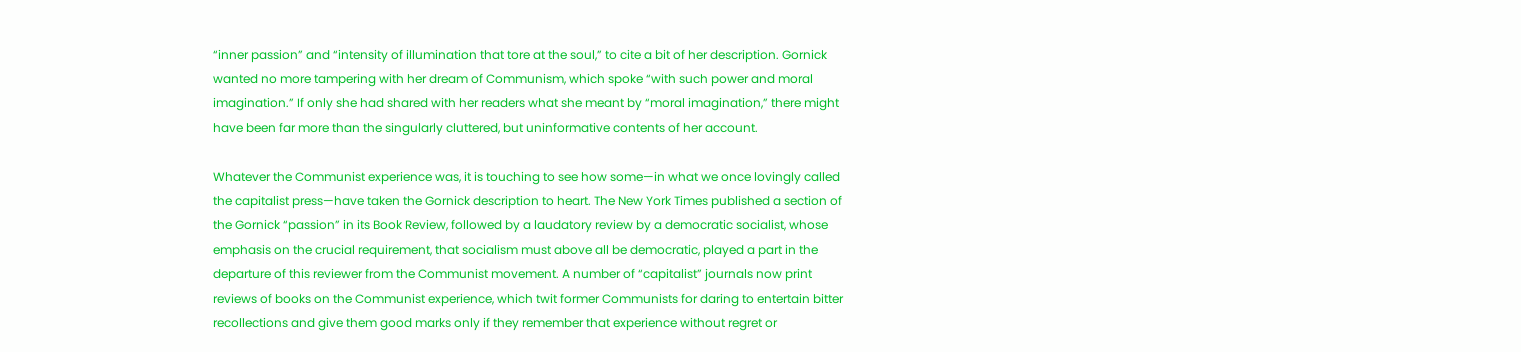“inner passion” and “intensity of illumination that tore at the soul,” to cite a bit of her description. Gornick wanted no more tampering with her dream of Communism, which spoke “with such power and moral imagination.” If only she had shared with her readers what she meant by “moral imagination,” there might have been far more than the singularly cluttered, but uninformative contents of her account.

Whatever the Communist experience was, it is touching to see how some—in what we once lovingly called the capitalist press—have taken the Gornick description to heart. The New York Times published a section of the Gornick “passion” in its Book Review, followed by a laudatory review by a democratic socialist, whose emphasis on the crucial requirement, that socialism must above all be democratic, played a part in the departure of this reviewer from the Communist movement. A number of “capitalist” journals now print reviews of books on the Communist experience, which twit former Communists for daring to entertain bitter recollections and give them good marks only if they remember that experience without regret or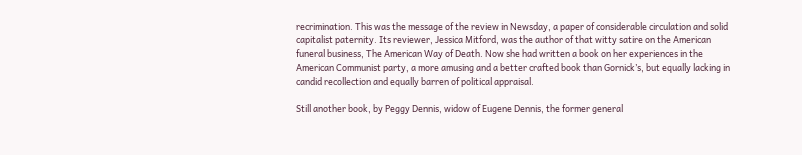recrimination. This was the message of the review in Newsday, a paper of considerable circulation and solid capitalist paternity. Its reviewer, Jessica Mitford, was the author of that witty satire on the American funeral business, The American Way of Death. Now she had written a book on her experiences in the American Communist party, a more amusing and a better crafted book than Gornick’s, but equally lacking in candid recollection and equally barren of political appraisal.

Still another book, by Peggy Dennis, widow of Eugene Dennis, the former general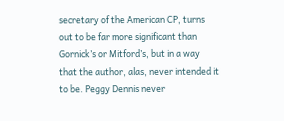secretary of the American CP, turns out to be far more significant than Gornick’s or Mitford’s, but in a way that the author, alas, never intended it to be. Peggy Dennis never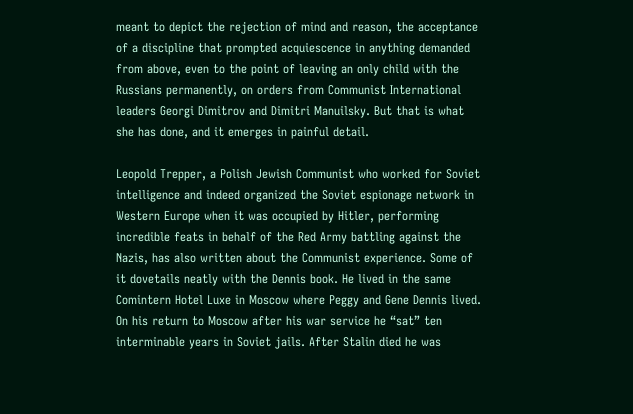meant to depict the rejection of mind and reason, the acceptance of a discipline that prompted acquiescence in anything demanded from above, even to the point of leaving an only child with the Russians permanently, on orders from Communist International leaders Georgi Dimitrov and Dimitri Manuilsky. But that is what she has done, and it emerges in painful detail.

Leopold Trepper, a Polish Jewish Communist who worked for Soviet intelligence and indeed organized the Soviet espionage network in Western Europe when it was occupied by Hitler, performing incredible feats in behalf of the Red Army battling against the Nazis, has also written about the Communist experience. Some of it dovetails neatly with the Dennis book. He lived in the same Comintern Hotel Luxe in Moscow where Peggy and Gene Dennis lived. On his return to Moscow after his war service he “sat” ten interminable years in Soviet jails. After Stalin died he was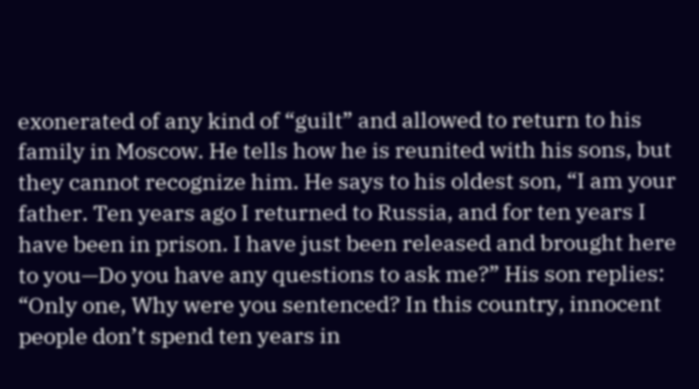exonerated of any kind of “guilt” and allowed to return to his family in Moscow. He tells how he is reunited with his sons, but they cannot recognize him. He says to his oldest son, “I am your father. Ten years ago I returned to Russia, and for ten years I have been in prison. I have just been released and brought here to you—Do you have any questions to ask me?” His son replies: “Only one, Why were you sentenced? In this country, innocent people don’t spend ten years in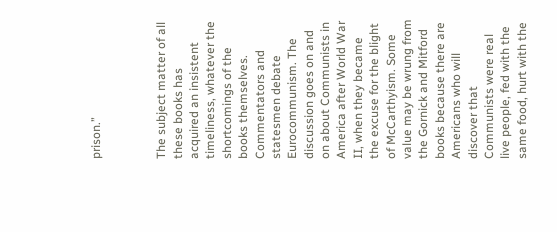prison.”



The subject matter of all these books has acquired an insistent timeliness, whatever the shortcomings of the books themselves. Commentators and statesmen debate Eurocommunism. The discussion goes on and on about Communists in America after World War II, when they became the excuse for the blight of McCarthyism. Some value may be wrung from the Gornick and Mitford books because there are Americans who will discover that Communists were real live people, fed with the same food, hurt with the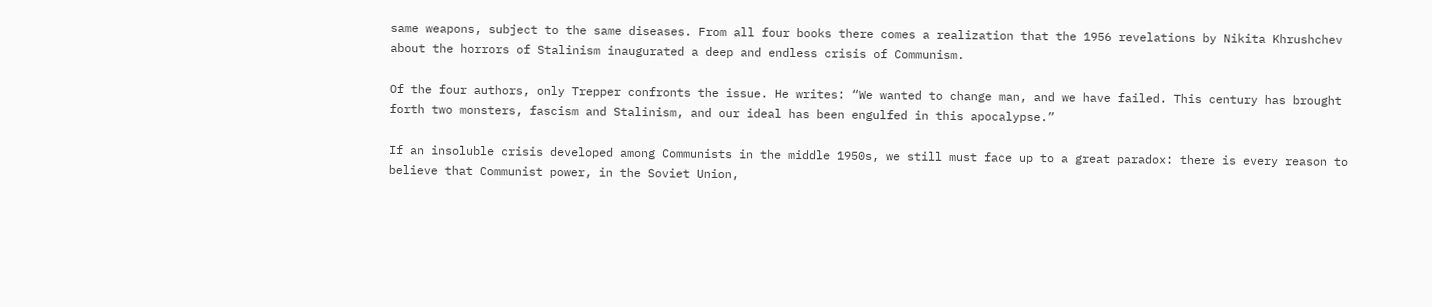same weapons, subject to the same diseases. From all four books there comes a realization that the 1956 revelations by Nikita Khrushchev about the horrors of Stalinism inaugurated a deep and endless crisis of Communism.

Of the four authors, only Trepper confronts the issue. He writes: “We wanted to change man, and we have failed. This century has brought forth two monsters, fascism and Stalinism, and our ideal has been engulfed in this apocalypse.”

If an insoluble crisis developed among Communists in the middle 1950s, we still must face up to a great paradox: there is every reason to believe that Communist power, in the Soviet Union,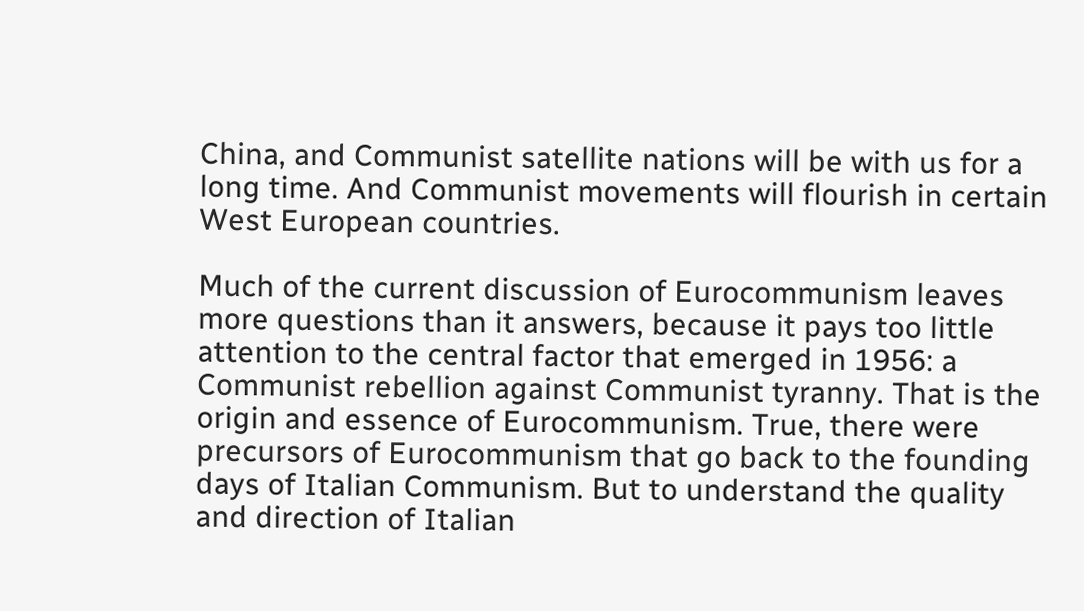China, and Communist satellite nations will be with us for a long time. And Communist movements will flourish in certain West European countries.

Much of the current discussion of Eurocommunism leaves more questions than it answers, because it pays too little attention to the central factor that emerged in 1956: a Communist rebellion against Communist tyranny. That is the origin and essence of Eurocommunism. True, there were precursors of Eurocommunism that go back to the founding days of Italian Communism. But to understand the quality and direction of Italian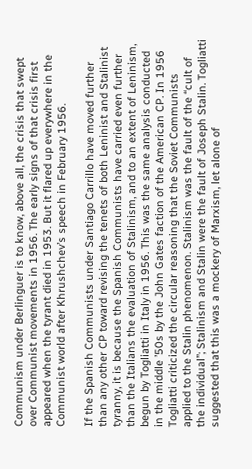Communism under Berlinguer is to know, above all, the crisis that swept over Communist movements in 1956. The early signs of that crisis first appeared when the tyrant died in 1953. But it flared up everywhere in the Communist world after Khrushchev’s speech in February 1956.

If the Spanish Communists under Santiago Carrillo have moved further than any other CP toward revising the tenets of both Leninist and Stalinist tyranny, it is because the Spanish Communists have carried even further than the Italians the evaluation of Stalinism, and to an extent of Leninism, begun by Togliatti in Italy in 1956. This was the same analysis conducted in the middle ’50s by the John Gates faction of the American CP. In 1956 Togliatti criticized the circular reasoning that the Soviet Communists applied to the Stalin phenomenon. Stalinism was the fault of the “cult of the individual”; Stalinism and Stalin were the fault of Joseph Stalin. Togliatti suggested that this was a mockery of Marxism, let alone of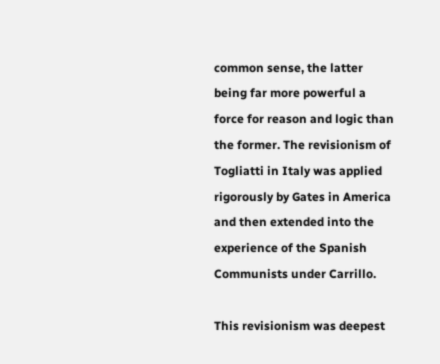common sense, the latter being far more powerful a force for reason and logic than the former. The revisionism of Togliatti in Italy was applied rigorously by Gates in America and then extended into the experience of the Spanish Communists under Carrillo.

This revisionism was deepest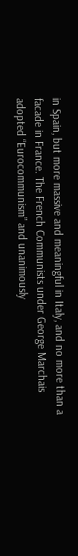in Spain, but more massive and meaningful in Italy, and no more than a facade in France. The French Communists under George Marchais adopted “Eurocommunism” and unanimously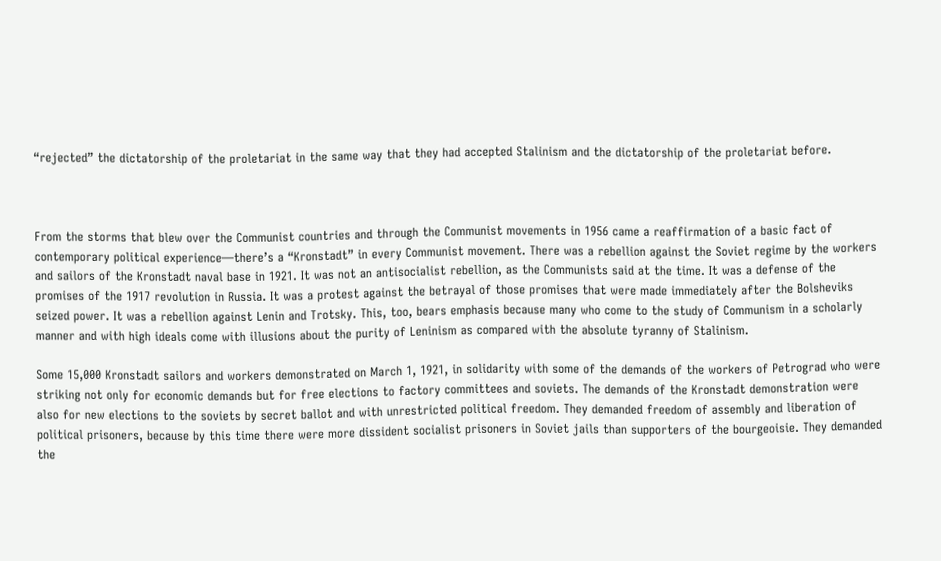“rejected” the dictatorship of the proletariat in the same way that they had accepted Stalinism and the dictatorship of the proletariat before.



From the storms that blew over the Communist countries and through the Communist movements in 1956 came a reaffirmation of a basic fact of contemporary political experience—there’s a “Kronstadt” in every Communist movement. There was a rebellion against the Soviet regime by the workers and sailors of the Kronstadt naval base in 1921. It was not an antisocialist rebellion, as the Communists said at the time. It was a defense of the promises of the 1917 revolution in Russia. It was a protest against the betrayal of those promises that were made immediately after the Bolsheviks seized power. It was a rebellion against Lenin and Trotsky. This, too, bears emphasis because many who come to the study of Communism in a scholarly manner and with high ideals come with illusions about the purity of Leninism as compared with the absolute tyranny of Stalinism.

Some 15,000 Kronstadt sailors and workers demonstrated on March 1, 1921, in solidarity with some of the demands of the workers of Petrograd who were striking not only for economic demands but for free elections to factory committees and soviets. The demands of the Kronstadt demonstration were also for new elections to the soviets by secret ballot and with unrestricted political freedom. They demanded freedom of assembly and liberation of political prisoners, because by this time there were more dissident socialist prisoners in Soviet jails than supporters of the bourgeoisie. They demanded the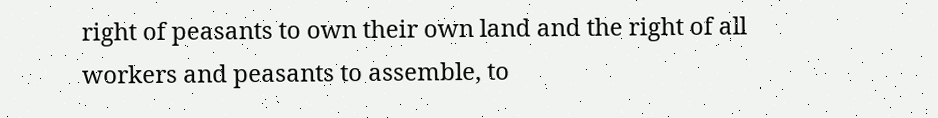right of peasants to own their own land and the right of all workers and peasants to assemble, to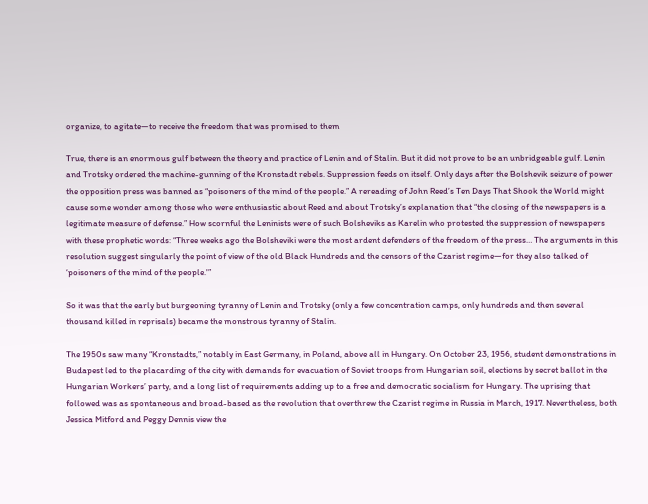organize, to agitate—to receive the freedom that was promised to them

True, there is an enormous gulf between the theory and practice of Lenin and of Stalin. But it did not prove to be an unbridgeable gulf. Lenin and Trotsky ordered the machine-gunning of the Kronstadt rebels. Suppression feeds on itself. Only days after the Bolshevik seizure of power the opposition press was banned as “poisoners of the mind of the people.” A rereading of John Reed’s Ten Days That Shook the World might cause some wonder among those who were enthusiastic about Reed and about Trotsky’s explanation that “the closing of the newspapers is a legitimate measure of defense.” How scornful the Leninists were of such Bolsheviks as Karelin who protested the suppression of newspapers with these prophetic words: “Three weeks ago the Bolsheviki were the most ardent defenders of the freedom of the press… The arguments in this resolution suggest singularly the point of view of the old Black Hundreds and the censors of the Czarist regime—for they also talked of ‘poisoners of the mind of the people.'”

So it was that the early but burgeoning tyranny of Lenin and Trotsky (only a few concentration camps, only hundreds and then several thousand killed in reprisals) became the monstrous tyranny of Stalin.

The 1950s saw many “Kronstadts,” notably in East Germany, in Poland, above all in Hungary. On October 23, 1956, student demonstrations in Budapest led to the placarding of the city with demands for evacuation of Soviet troops from Hungarian soil, elections by secret ballot in the Hungarian Workers’ party, and a long list of requirements adding up to a free and democratic socialism for Hungary. The uprising that followed was as spontaneous and broad-based as the revolution that overthrew the Czarist regime in Russia in March, 1917. Nevertheless, both Jessica Mitford and Peggy Dennis view the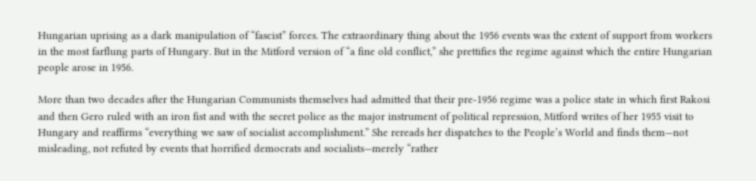Hungarian uprising as a dark manipulation of “fascist” forces. The extraordinary thing about the 1956 events was the extent of support from workers in the most farflung parts of Hungary. But in the Mitford version of “a fine old conflict,” she prettifies the regime against which the entire Hungarian people arose in 1956.

More than two decades after the Hungarian Communists themselves had admitted that their pre-1956 regime was a police state in which first Rakosi and then Gero ruled with an iron fist and with the secret police as the major instrument of political repression, Mitford writes of her 1955 visit to Hungary and reaffirms “everything we saw of socialist accomplishment.” She rereads her dispatches to the People’s World and finds them—not misleading, not refuted by events that horrified democrats and socialists—merely “rather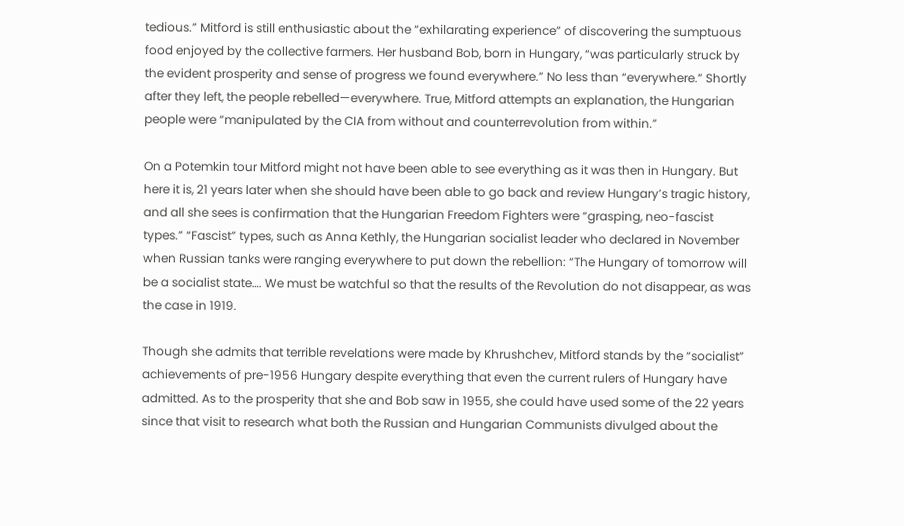tedious.” Mitford is still enthusiastic about the “exhilarating experience” of discovering the sumptuous food enjoyed by the collective farmers. Her husband Bob, born in Hungary, “was particularly struck by the evident prosperity and sense of progress we found everywhere.” No less than “everywhere.” Shortly after they left, the people rebelled—everywhere. True, Mitford attempts an explanation, the Hungarian people were “manipulated by the CIA from without and counterrevolution from within.”

On a Potemkin tour Mitford might not have been able to see everything as it was then in Hungary. But here it is, 21 years later when she should have been able to go back and review Hungary’s tragic history, and all she sees is confirmation that the Hungarian Freedom Fighters were “grasping, neo-fascist types.” “Fascist” types, such as Anna Kethly, the Hungarian socialist leader who declared in November when Russian tanks were ranging everywhere to put down the rebellion: “The Hungary of tomorrow will be a socialist state…. We must be watchful so that the results of the Revolution do not disappear, as was the case in 1919.

Though she admits that terrible revelations were made by Khrushchev, Mitford stands by the “socialist” achievements of pre-1956 Hungary despite everything that even the current rulers of Hungary have admitted. As to the prosperity that she and Bob saw in 1955, she could have used some of the 22 years since that visit to research what both the Russian and Hungarian Communists divulged about the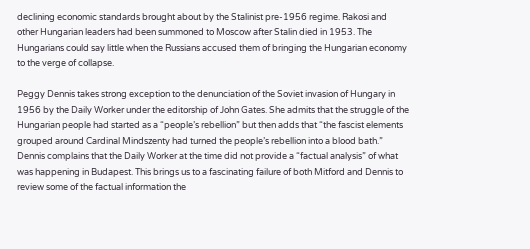declining economic standards brought about by the Stalinist pre-1956 regime. Rakosi and other Hungarian leaders had been summoned to Moscow after Stalin died in 1953. The Hungarians could say little when the Russians accused them of bringing the Hungarian economy to the verge of collapse.

Peggy Dennis takes strong exception to the denunciation of the Soviet invasion of Hungary in 1956 by the Daily Worker under the editorship of John Gates. She admits that the struggle of the Hungarian people had started as a “people’s rebellion” but then adds that “the fascist elements grouped around Cardinal Mindszenty had turned the people’s rebellion into a blood bath.” Dennis complains that the Daily Worker at the time did not provide a “factual analysis” of what was happening in Budapest. This brings us to a fascinating failure of both Mitford and Dennis to review some of the factual information the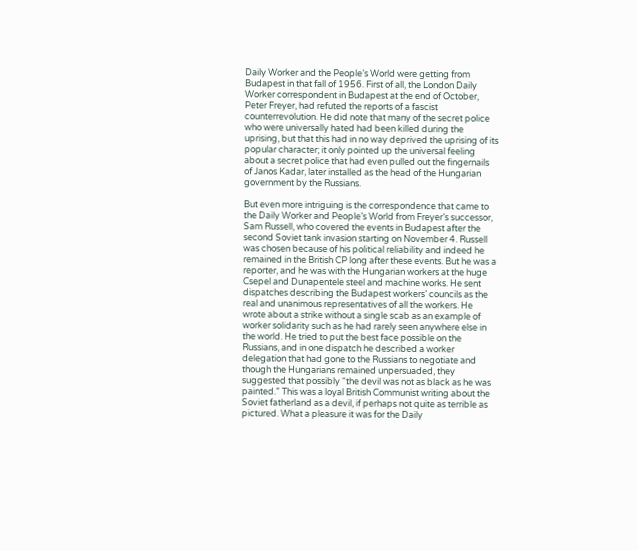Daily Worker and the People’s World were getting from Budapest in that fall of 1956. First of all, the London Daily Worker correspondent in Budapest at the end of October, Peter Freyer, had refuted the reports of a fascist counterrevolution. He did note that many of the secret police who were universally hated had been killed during the uprising, but that this had in no way deprived the uprising of its popular character; it only pointed up the universal feeling about a secret police that had even pulled out the fingernails of Janos Kadar, later installed as the head of the Hungarian government by the Russians.

But even more intriguing is the correspondence that came to the Daily Worker and People’s World from Freyer’s successor, Sam Russell, who covered the events in Budapest after the second Soviet tank invasion starting on November 4. Russell was chosen because of his political reliability and indeed he remained in the British CP long after these events. But he was a reporter, and he was with the Hungarian workers at the huge Csepel and Dunapentele steel and machine works. He sent dispatches describing the Budapest workers’ councils as the real and unanimous representatives of all the workers. He wrote about a strike without a single scab as an example of worker solidarity such as he had rarely seen anywhere else in the world. He tried to put the best face possible on the Russians, and in one dispatch he described a worker delegation that had gone to the Russians to negotiate and though the Hungarians remained unpersuaded, they suggested that possibly “the devil was not as black as he was painted.” This was a loyal British Communist writing about the Soviet fatherland as a devil, if perhaps not quite as terrible as pictured. What a pleasure it was for the Daily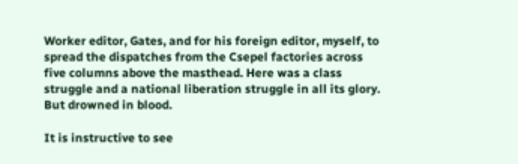Worker editor, Gates, and for his foreign editor, myself, to spread the dispatches from the Csepel factories across five columns above the masthead. Here was a class struggle and a national liberation struggle in all its glory. But drowned in blood.

It is instructive to see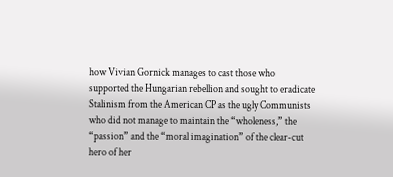how Vivian Gornick manages to cast those who supported the Hungarian rebellion and sought to eradicate Stalinism from the American CP as the ugly Communists who did not manage to maintain the “wholeness,” the “passion” and the “moral imagination” of the clear-cut hero of her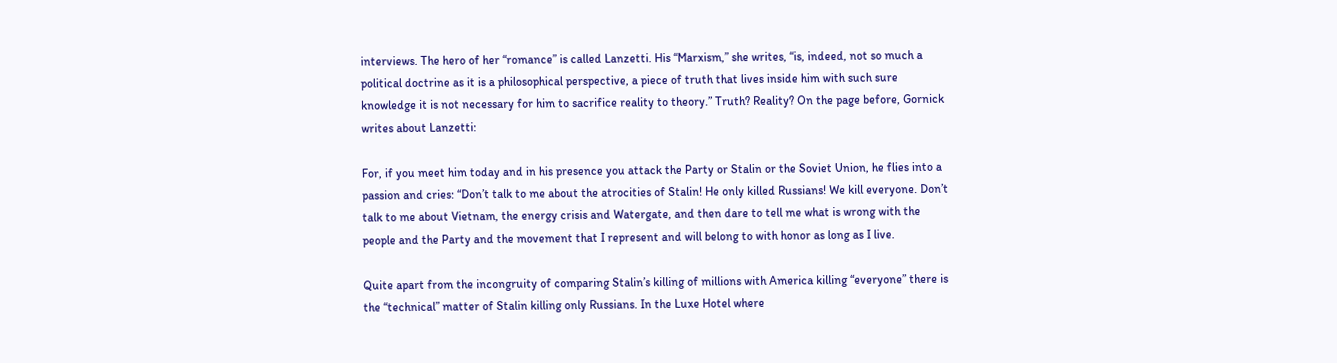interviews. The hero of her “romance” is called Lanzetti. His “Marxism,” she writes, “is, indeed, not so much a political doctrine as it is a philosophical perspective, a piece of truth that lives inside him with such sure knowledge it is not necessary for him to sacrifice reality to theory.” Truth? Reality? On the page before, Gornick writes about Lanzetti:

For, if you meet him today and in his presence you attack the Party or Stalin or the Soviet Union, he flies into a passion and cries: “Don’t talk to me about the atrocities of Stalin! He only killed Russians! We kill everyone. Don’t talk to me about Vietnam, the energy crisis and Watergate, and then dare to tell me what is wrong with the people and the Party and the movement that I represent and will belong to with honor as long as I live.

Quite apart from the incongruity of comparing Stalin’s killing of millions with America killing “everyone” there is the “technical” matter of Stalin killing only Russians. In the Luxe Hotel where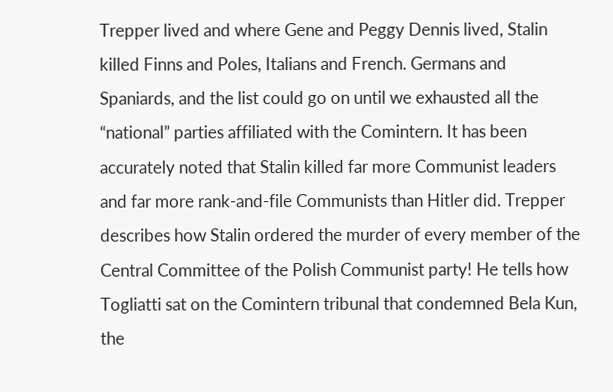Trepper lived and where Gene and Peggy Dennis lived, Stalin killed Finns and Poles, Italians and French. Germans and Spaniards, and the list could go on until we exhausted all the “national” parties affiliated with the Comintern. It has been accurately noted that Stalin killed far more Communist leaders and far more rank-and-file Communists than Hitler did. Trepper describes how Stalin ordered the murder of every member of the Central Committee of the Polish Communist party! He tells how Togliatti sat on the Comintern tribunal that condemned Bela Kun, the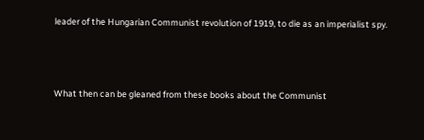leader of the Hungarian Communist revolution of 1919, to die as an imperialist spy.



What then can be gleaned from these books about the Communist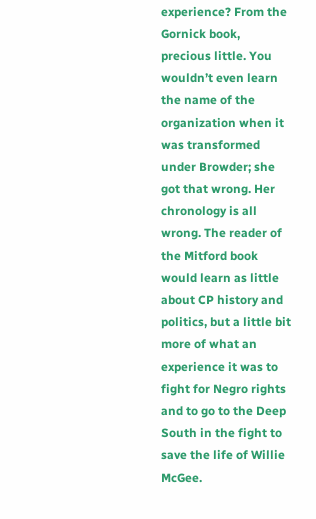experience? From the Gornick book, precious little. You wouldn’t even learn the name of the organization when it was transformed under Browder; she got that wrong. Her chronology is all wrong. The reader of the Mitford book would learn as little about CP history and politics, but a little bit more of what an experience it was to fight for Negro rights and to go to the Deep South in the fight to save the life of Willie McGee.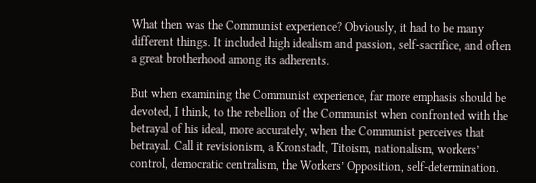What then was the Communist experience? Obviously, it had to be many different things. It included high idealism and passion, self-sacrifice, and often a great brotherhood among its adherents.

But when examining the Communist experience, far more emphasis should be devoted, I think, to the rebellion of the Communist when confronted with the betrayal of his ideal, more accurately, when the Communist perceives that betrayal. Call it revisionism, a Kronstadt, Titoism, nationalism, workers’ control, democratic centralism, the Workers’ Opposition, self-determination.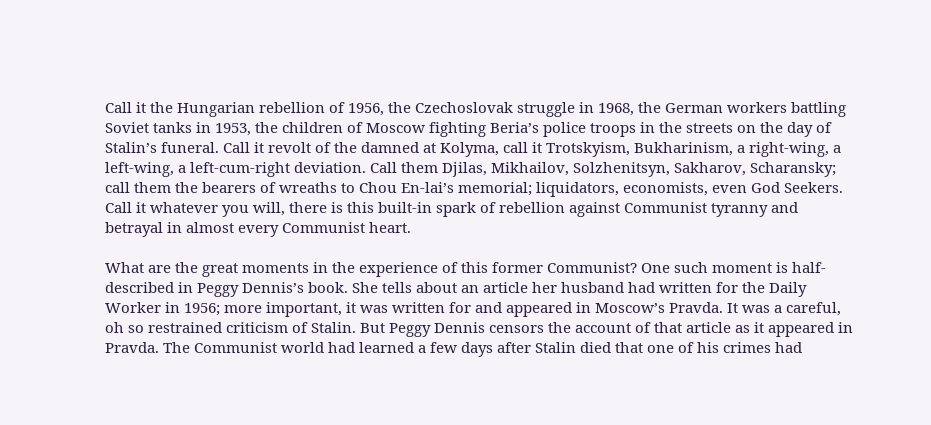Call it the Hungarian rebellion of 1956, the Czechoslovak struggle in 1968, the German workers battling Soviet tanks in 1953, the children of Moscow fighting Beria’s police troops in the streets on the day of Stalin’s funeral. Call it revolt of the damned at Kolyma, call it Trotskyism, Bukharinism, a right-wing, a left-wing, a left-cum-right deviation. Call them Djilas, Mikhailov, Solzhenitsyn, Sakharov, Scharansky; call them the bearers of wreaths to Chou En-lai’s memorial; liquidators, economists, even God Seekers. Call it whatever you will, there is this built-in spark of rebellion against Communist tyranny and betrayal in almost every Communist heart.

What are the great moments in the experience of this former Communist? One such moment is half-described in Peggy Dennis’s book. She tells about an article her husband had written for the Daily Worker in 1956; more important, it was written for and appeared in Moscow’s Pravda. It was a careful, oh so restrained criticism of Stalin. But Peggy Dennis censors the account of that article as it appeared in Pravda. The Communist world had learned a few days after Stalin died that one of his crimes had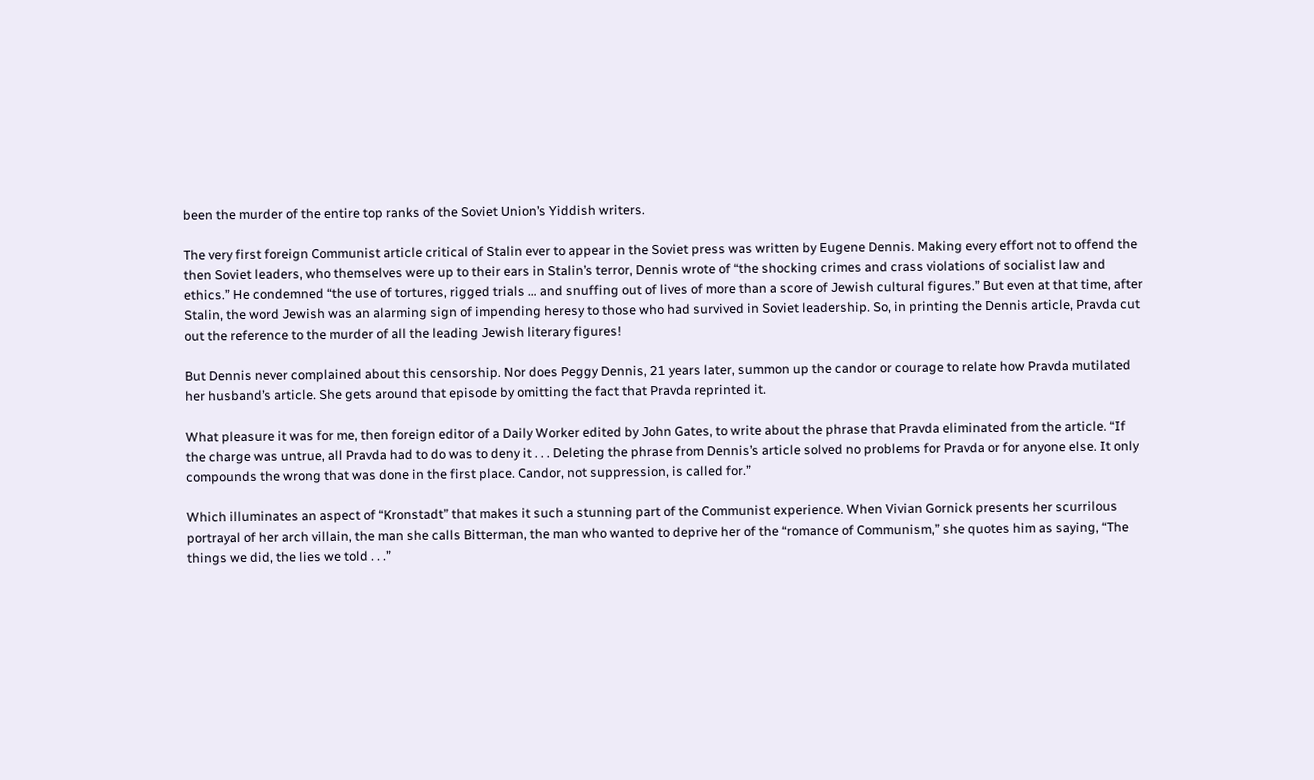been the murder of the entire top ranks of the Soviet Union’s Yiddish writers.

The very first foreign Communist article critical of Stalin ever to appear in the Soviet press was written by Eugene Dennis. Making every effort not to offend the then Soviet leaders, who themselves were up to their ears in Stalin’s terror, Dennis wrote of “the shocking crimes and crass violations of socialist law and ethics.” He condemned “the use of tortures, rigged trials … and snuffing out of lives of more than a score of Jewish cultural figures.” But even at that time, after Stalin, the word Jewish was an alarming sign of impending heresy to those who had survived in Soviet leadership. So, in printing the Dennis article, Pravda cut out the reference to the murder of all the leading Jewish literary figures!

But Dennis never complained about this censorship. Nor does Peggy Dennis, 21 years later, summon up the candor or courage to relate how Pravda mutilated her husband’s article. She gets around that episode by omitting the fact that Pravda reprinted it.

What pleasure it was for me, then foreign editor of a Daily Worker edited by John Gates, to write about the phrase that Pravda eliminated from the article. “If the charge was untrue, all Pravda had to do was to deny it . . . Deleting the phrase from Dennis’s article solved no problems for Pravda or for anyone else. It only compounds the wrong that was done in the first place. Candor, not suppression, is called for.”

Which illuminates an aspect of “Kronstadt” that makes it such a stunning part of the Communist experience. When Vivian Gornick presents her scurrilous portrayal of her arch villain, the man she calls Bitterman, the man who wanted to deprive her of the “romance of Communism,” she quotes him as saying, “The things we did, the lies we told . . .”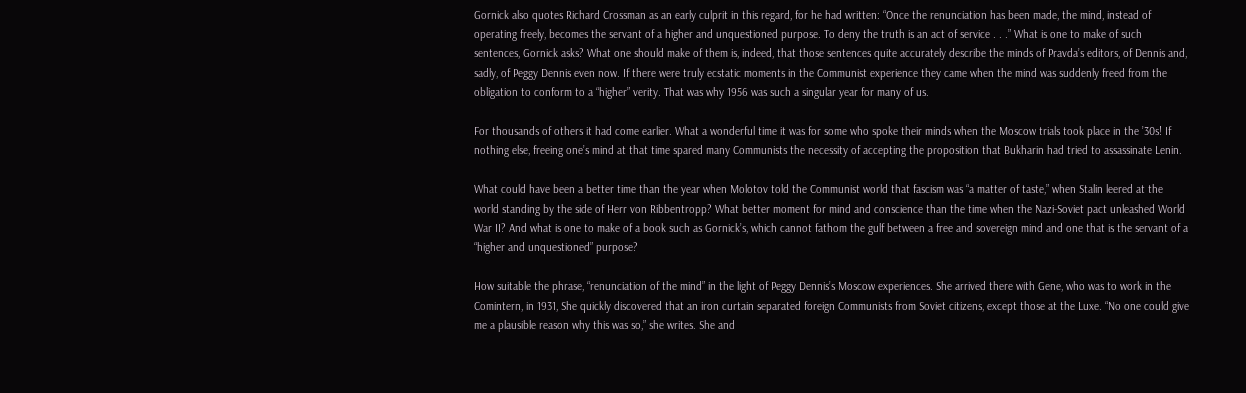Gornick also quotes Richard Crossman as an early culprit in this regard, for he had written: “Once the renunciation has been made, the mind, instead of operating freely, becomes the servant of a higher and unquestioned purpose. To deny the truth is an act of service . . .” What is one to make of such sentences, Gornick asks? What one should make of them is, indeed, that those sentences quite accurately describe the minds of Pravda’s editors, of Dennis and, sadly, of Peggy Dennis even now. If there were truly ecstatic moments in the Communist experience they came when the mind was suddenly freed from the obligation to conform to a “higher” verity. That was why 1956 was such a singular year for many of us.

For thousands of others it had come earlier. What a wonderful time it was for some who spoke their minds when the Moscow trials took place in the ’30s! If nothing else, freeing one’s mind at that time spared many Communists the necessity of accepting the proposition that Bukharin had tried to assassinate Lenin.

What could have been a better time than the year when Molotov told the Communist world that fascism was “a matter of taste,” when Stalin leered at the world standing by the side of Herr von Ribbentropp? What better moment for mind and conscience than the time when the Nazi-Soviet pact unleashed World War II? And what is one to make of a book such as Gornick’s, which cannot fathom the gulf between a free and sovereign mind and one that is the servant of a “higher and unquestioned” purpose?

How suitable the phrase, “renunciation of the mind” in the light of Peggy Dennis’s Moscow experiences. She arrived there with Gene, who was to work in the Comintern, in 1931, She quickly discovered that an iron curtain separated foreign Communists from Soviet citizens, except those at the Luxe. “No one could give me a plausible reason why this was so,” she writes. She and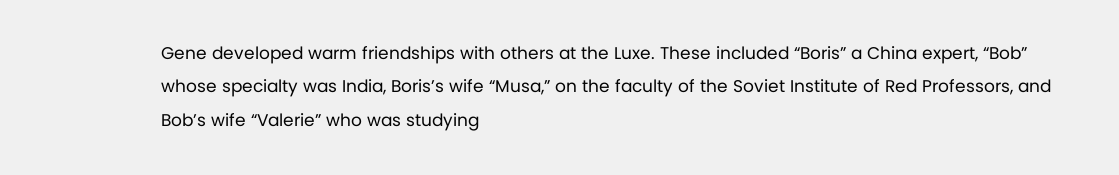Gene developed warm friendships with others at the Luxe. These included “Boris” a China expert, “Bob” whose specialty was India, Boris’s wife “Musa,” on the faculty of the Soviet Institute of Red Professors, and Bob’s wife “Valerie” who was studying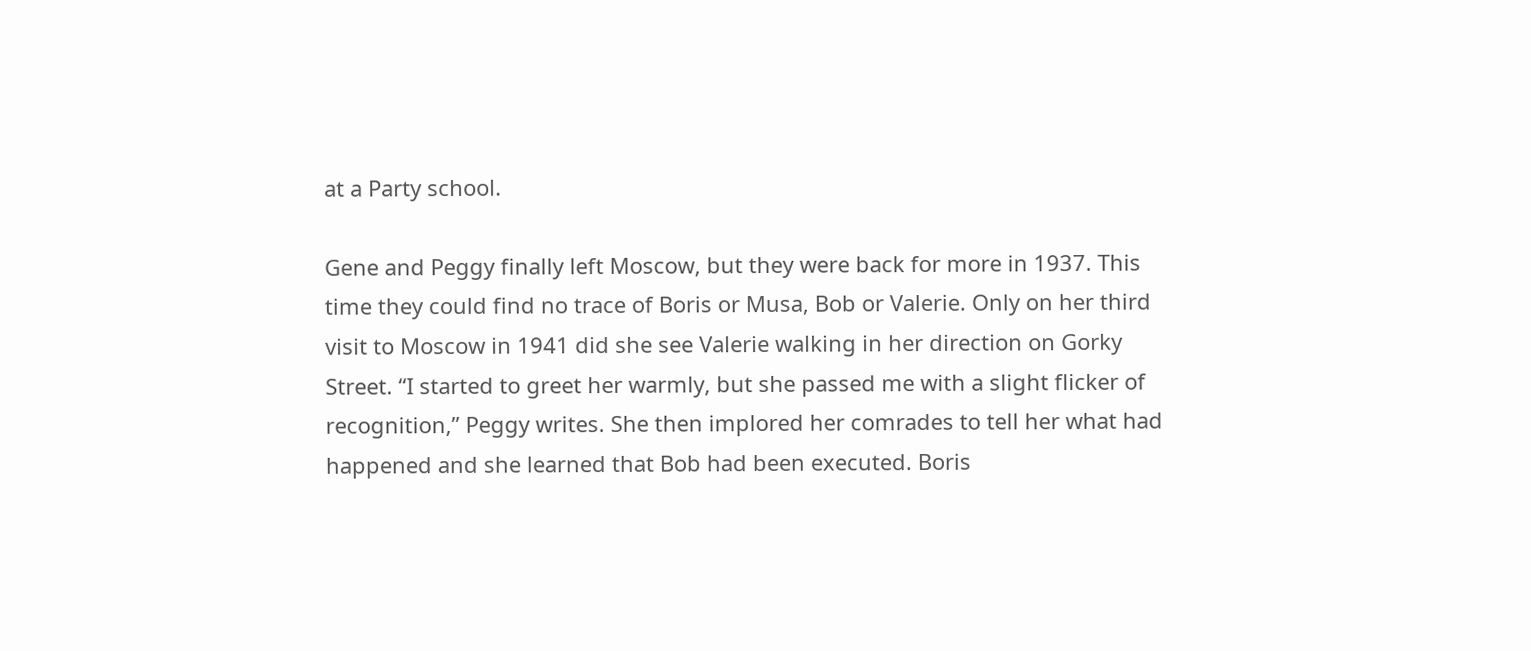at a Party school.

Gene and Peggy finally left Moscow, but they were back for more in 1937. This time they could find no trace of Boris or Musa, Bob or Valerie. Only on her third visit to Moscow in 1941 did she see Valerie walking in her direction on Gorky Street. “I started to greet her warmly, but she passed me with a slight flicker of recognition,” Peggy writes. She then implored her comrades to tell her what had happened and she learned that Bob had been executed. Boris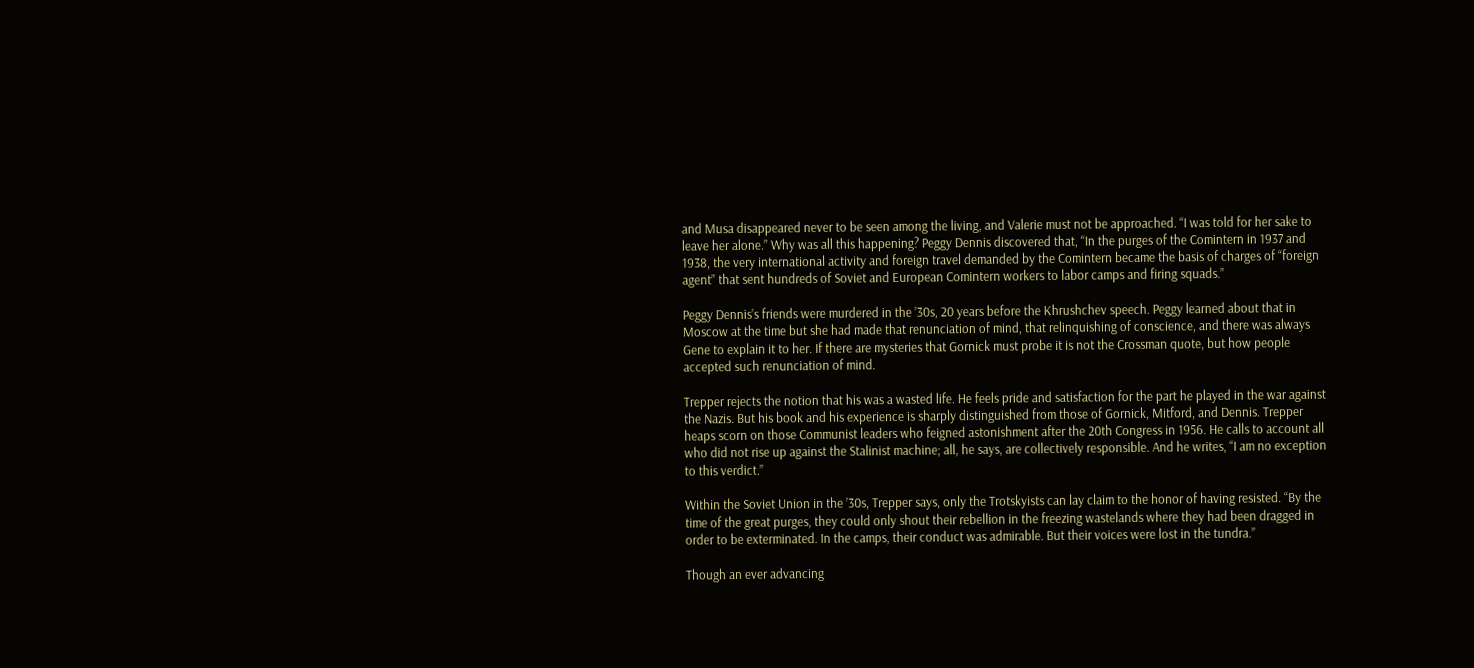and Musa disappeared never to be seen among the living, and Valerie must not be approached. “I was told for her sake to leave her alone.” Why was all this happening? Peggy Dennis discovered that, “In the purges of the Comintern in 1937 and 1938, the very international activity and foreign travel demanded by the Comintern became the basis of charges of “foreign agent” that sent hundreds of Soviet and European Comintern workers to labor camps and firing squads.”

Peggy Dennis’s friends were murdered in the ’30s, 20 years before the Khrushchev speech. Peggy learned about that in Moscow at the time but she had made that renunciation of mind, that relinquishing of conscience, and there was always Gene to explain it to her. If there are mysteries that Gornick must probe it is not the Crossman quote, but how people accepted such renunciation of mind.

Trepper rejects the notion that his was a wasted life. He feels pride and satisfaction for the part he played in the war against the Nazis. But his book and his experience is sharply distinguished from those of Gornick, Mitford, and Dennis. Trepper heaps scorn on those Communist leaders who feigned astonishment after the 20th Congress in 1956. He calls to account all who did not rise up against the Stalinist machine; all, he says, are collectively responsible. And he writes, “I am no exception to this verdict.”

Within the Soviet Union in the ’30s, Trepper says, only the Trotskyists can lay claim to the honor of having resisted. “By the time of the great purges, they could only shout their rebellion in the freezing wastelands where they had been dragged in order to be exterminated. In the camps, their conduct was admirable. But their voices were lost in the tundra.”

Though an ever advancing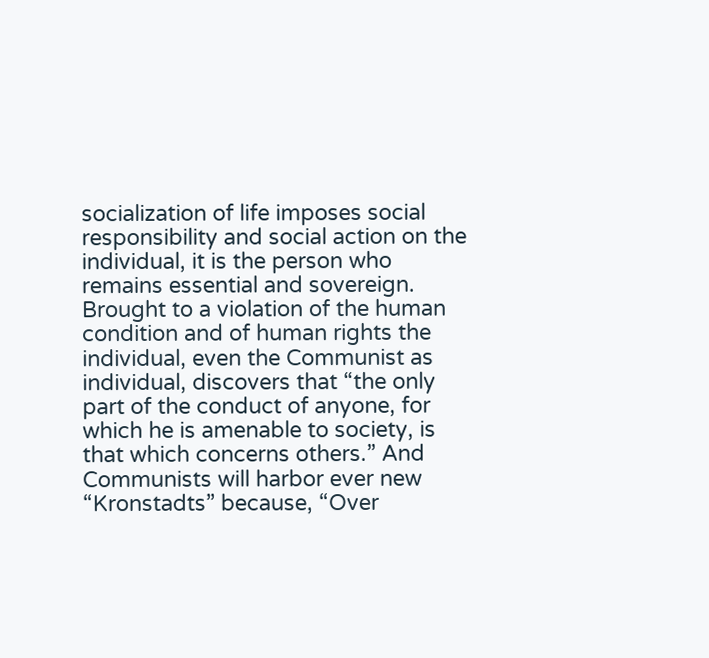socialization of life imposes social responsibility and social action on the individual, it is the person who remains essential and sovereign. Brought to a violation of the human condition and of human rights the individual, even the Communist as individual, discovers that “the only part of the conduct of anyone, for which he is amenable to society, is that which concerns others.” And Communists will harbor ever new “Kronstadts” because, “Over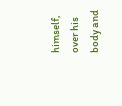himself, over his body and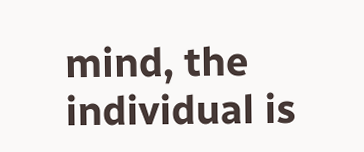mind, the individual is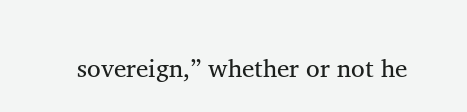sovereign,” whether or not he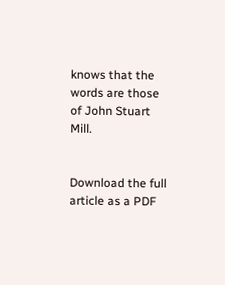knows that the words are those of John Stuart Mill.


Download the full article as a PDF